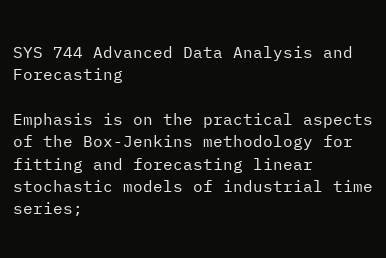SYS 744 Advanced Data Analysis and Forecasting

Emphasis is on the practical aspects of the Box-Jenkins methodology for fitting and forecasting linear stochastic models of industrial time series;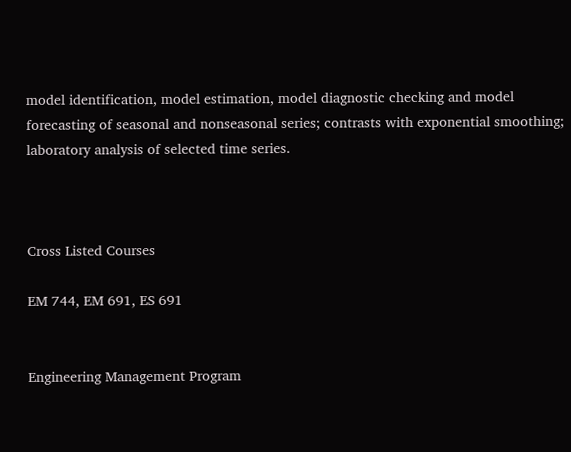model identification, model estimation, model diagnostic checking and model forecasting of seasonal and nonseasonal series; contrasts with exponential smoothing; laboratory analysis of selected time series.



Cross Listed Courses

EM 744, EM 691, ES 691


Engineering Management Program